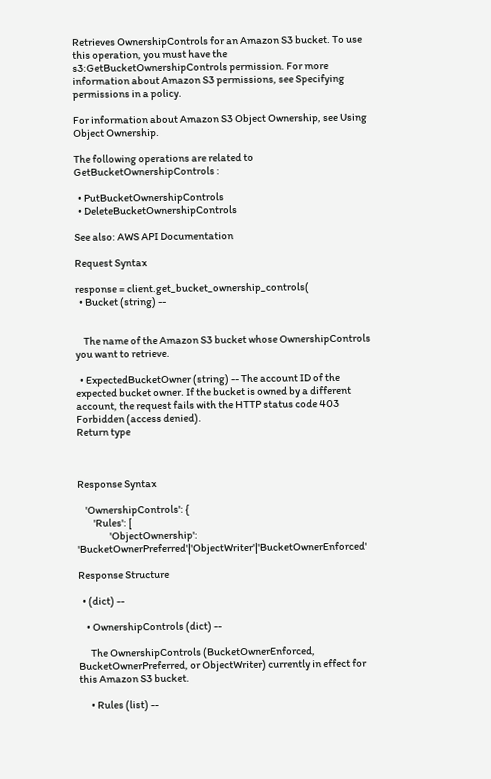Retrieves OwnershipControls for an Amazon S3 bucket. To use this operation, you must have the s3:GetBucketOwnershipControls permission. For more information about Amazon S3 permissions, see Specifying permissions in a policy.

For information about Amazon S3 Object Ownership, see Using Object Ownership.

The following operations are related to GetBucketOwnershipControls :

  • PutBucketOwnershipControls
  • DeleteBucketOwnershipControls

See also: AWS API Documentation

Request Syntax

response = client.get_bucket_ownership_controls(
  • Bucket (string) --


    The name of the Amazon S3 bucket whose OwnershipControls you want to retrieve.

  • ExpectedBucketOwner (string) -- The account ID of the expected bucket owner. If the bucket is owned by a different account, the request fails with the HTTP status code 403 Forbidden (access denied).
Return type



Response Syntax

    'OwnershipControls': {
        'Rules': [
                'ObjectOwnership': 'BucketOwnerPreferred'|'ObjectWriter'|'BucketOwnerEnforced'

Response Structure

  • (dict) --

    • OwnershipControls (dict) --

      The OwnershipControls (BucketOwnerEnforced, BucketOwnerPreferred, or ObjectWriter) currently in effect for this Amazon S3 bucket.

      • Rules (list) --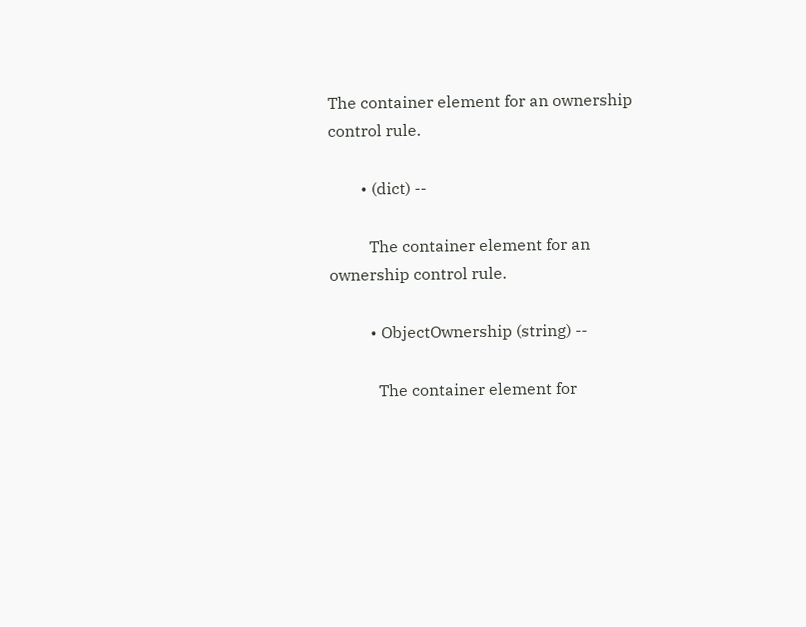The container element for an ownership control rule.

        • (dict) --

          The container element for an ownership control rule.

          • ObjectOwnership (string) --

            The container element for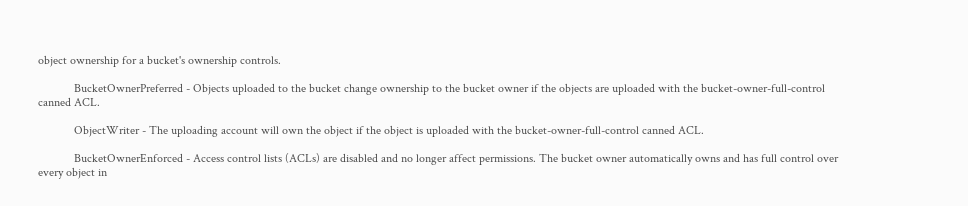object ownership for a bucket's ownership controls.

            BucketOwnerPreferred - Objects uploaded to the bucket change ownership to the bucket owner if the objects are uploaded with the bucket-owner-full-control canned ACL.

            ObjectWriter - The uploading account will own the object if the object is uploaded with the bucket-owner-full-control canned ACL.

            BucketOwnerEnforced - Access control lists (ACLs) are disabled and no longer affect permissions. The bucket owner automatically owns and has full control over every object in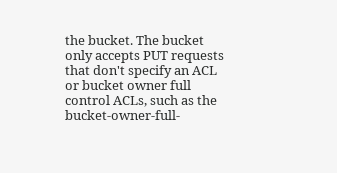the bucket. The bucket only accepts PUT requests that don't specify an ACL or bucket owner full control ACLs, such as the bucket-owner-full-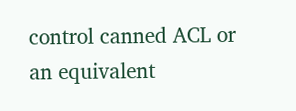control canned ACL or an equivalent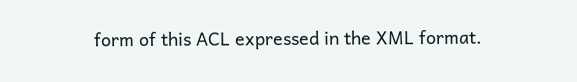form of this ACL expressed in the XML format.